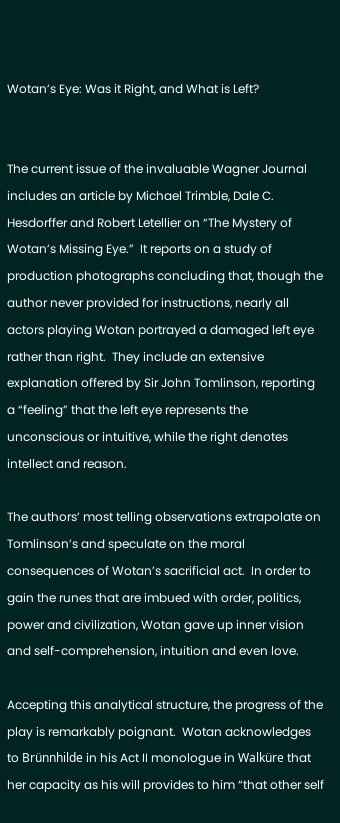Wotan’s Eye: Was it Right, and What is Left?


The current issue of the invaluable Wagner Journal includes an article by Michael Trimble, Dale C. Hesdorffer and Robert Letellier on “The Mystery of Wotan’s Missing Eye.”  It reports on a study of production photographs concluding that, though the author never provided for instructions, nearly all actors playing Wotan portrayed a damaged left eye rather than right.  They include an extensive explanation offered by Sir John Tomlinson, reporting a “feeling” that the left eye represents the unconscious or intuitive, while the right denotes intellect and reason.

The authors’ most telling observations extrapolate on Tomlinson’s and speculate on the moral consequences of Wotan’s sacrificial act.  In order to gain the runes that are imbued with order, politics, power and civilization, Wotan gave up inner vision and self-comprehension, intuition and even love.

Accepting this analytical structure, the progress of the play is remarkably poignant.  Wotan acknowledges to Brünnhilde in his Act II monologue in Walküre that her capacity as his will provides to him “that other self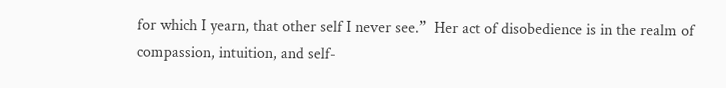for which I yearn, that other self I never see.”  Her act of disobedience is in the realm of compassion, intuition, and self-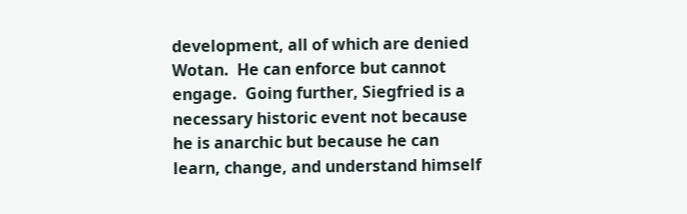development, all of which are denied Wotan.  He can enforce but cannot engage.  Going further, Siegfried is a necessary historic event not because he is anarchic but because he can learn, change, and understand himself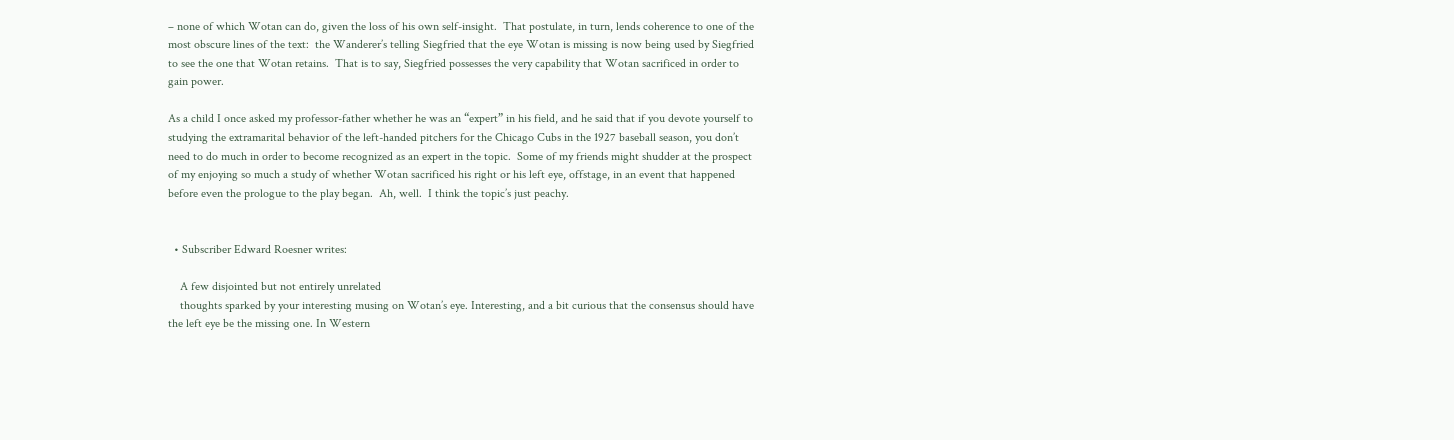– none of which Wotan can do, given the loss of his own self-insight.  That postulate, in turn, lends coherence to one of the most obscure lines of the text:  the Wanderer’s telling Siegfried that the eye Wotan is missing is now being used by Siegfried to see the one that Wotan retains.  That is to say, Siegfried possesses the very capability that Wotan sacrificed in order to gain power.

As a child I once asked my professor-father whether he was an “expert” in his field, and he said that if you devote yourself to studying the extramarital behavior of the left-handed pitchers for the Chicago Cubs in the 1927 baseball season, you don’t need to do much in order to become recognized as an expert in the topic.  Some of my friends might shudder at the prospect of my enjoying so much a study of whether Wotan sacrificed his right or his left eye, offstage, in an event that happened before even the prologue to the play began.  Ah, well.  I think the topic’s just peachy.


  • Subscriber Edward Roesner writes:

    A few disjointed but not entirely unrelated
    thoughts sparked by your interesting musing on Wotan’s eye. Interesting, and a bit curious that the consensus should have the left eye be the missing one. In Western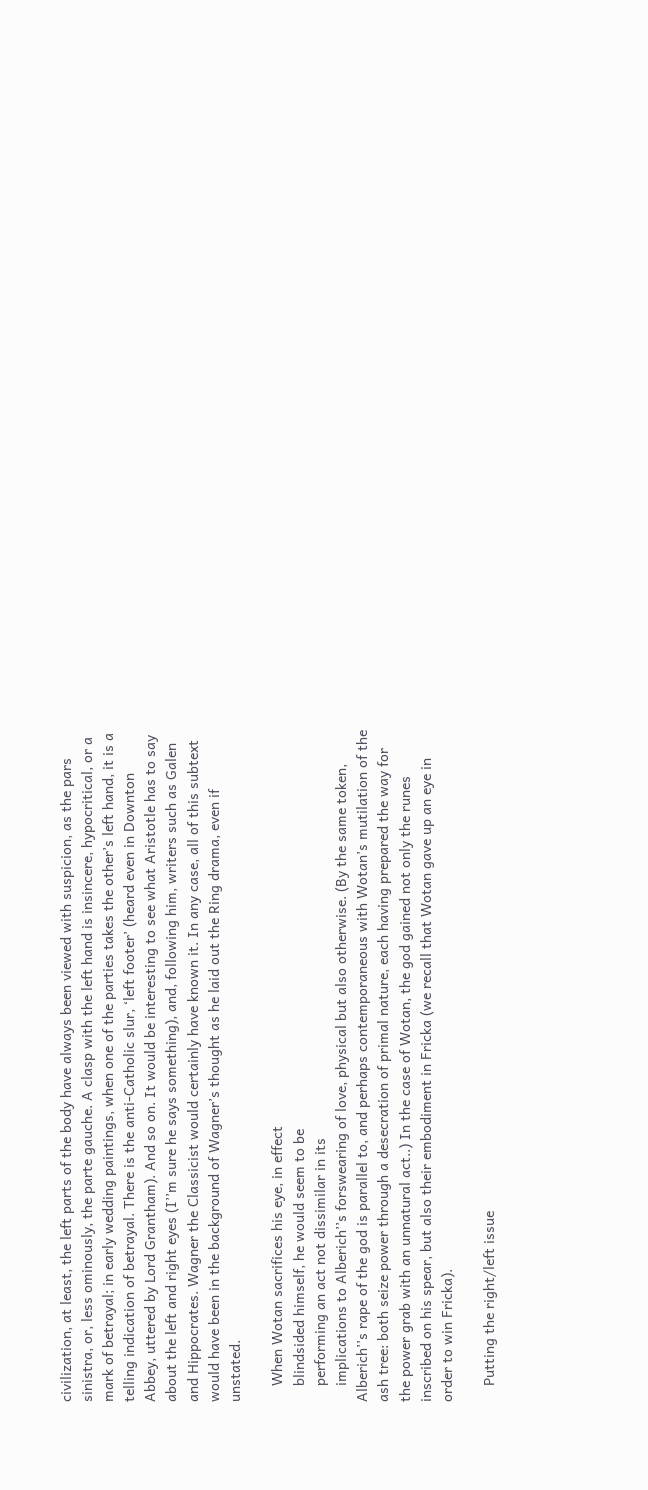civilization, at least, the left parts of the body have always been viewed with suspicion, as the pars sinistra, or, less ominously, the parte gauche. A clasp with the left hand is insincere, hypocritical, or a mark of betrayal; in early wedding paintings, when one of the parties takes the other’s left hand, it is a telling indication of betrayal. There is the anti-Catholic slur, ‘left footer’ (heard even in Downton Abbey, uttered by Lord Grantham). And so on. It would be interesting to see what Aristotle has to say about the left and right eyes (I’’m sure he says something), and, following him, writers such as Galen and Hippocrates. Wagner the Classicist would certainly have known it. In any case, all of this subtext would have been in the background of Wagner’s thought as he laid out the Ring drama, even if unstated.

    When Wotan sacrifices his eye, in effect
    blindsided himself, he would seem to be
    performing an act not dissimilar in its
    implications to Alberich’’s forswearing of love, physical but also otherwise. (By the same token, Alberich’’s rape of the god is parallel to, and perhaps contemporaneous with Wotan’s mutilation of the ash tree: both seize power through a desecration of primal nature, each having prepared the way for the power grab with an unnatural act..) In the case of Wotan, the god gained not only the runes inscribed on his spear, but also their embodiment in Fricka (we recall that Wotan gave up an eye in order to win Fricka).

    Putting the right/left issue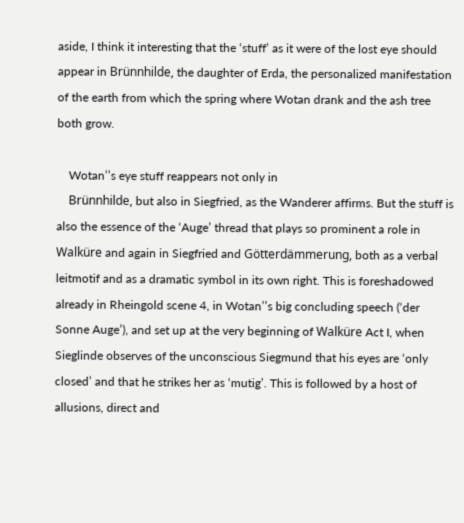aside, I think it interesting that the ‘stuff’ as it were of the lost eye should appear in Brünnhilde, the daughter of Erda, the personalized manifestation of the earth from which the spring where Wotan drank and the ash tree both grow.

    Wotan’’s eye stuff reappears not only in
    Brünnhilde, but also in Siegfried, as the Wanderer affirms. But the stuff is also the essence of the ‘Auge’ thread that plays so prominent a role in Walküre and again in Siegfried and Götterdämmerung, both as a verbal leitmotif and as a dramatic symbol in its own right. This is foreshadowed already in Rheingold scene 4, in Wotan’’s big concluding speech (‘der Sonne Auge’), and set up at the very beginning of Walküre Act I, when Sieglinde observes of the unconscious Siegmund that his eyes are ‘only closed’ and that he strikes her as ‘mutig’. This is followed by a host of allusions, direct and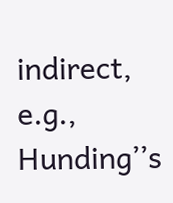indirect, e.g., Hunding’’s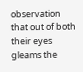observation that out of both their eyes gleams the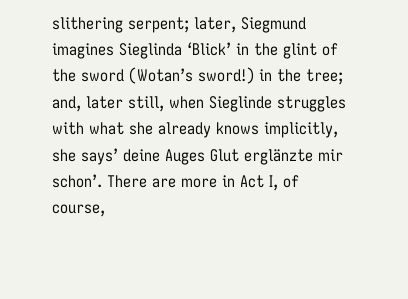slithering serpent; later, Siegmund imagines Sieglinda ‘Blick’ in the glint of the sword (Wotan’s sword!) in the tree; and, later still, when Sieglinde struggles with what she already knows implicitly, she says’ deine Auges Glut erglänzte mir schon’. There are more in Act I, of course,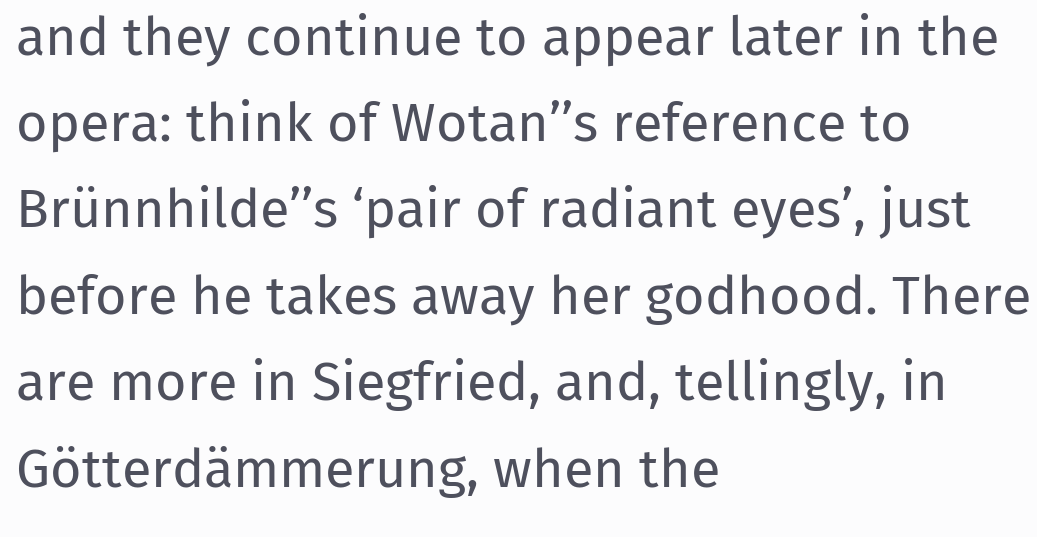and they continue to appear later in the opera: think of Wotan’’s reference to Brünnhilde’’s ‘pair of radiant eyes’, just before he takes away her godhood. There are more in Siegfried, and, tellingly, in Götterdämmerung, when the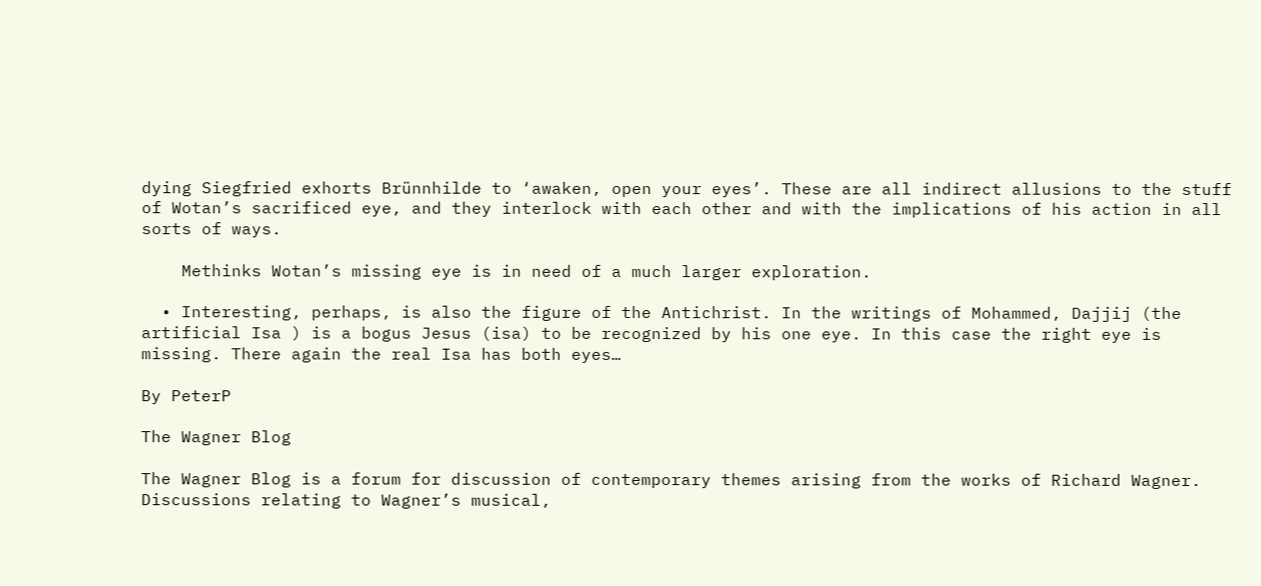dying Siegfried exhorts Brünnhilde to ‘awaken, open your eyes’. These are all indirect allusions to the stuff of Wotan’s sacrificed eye, and they interlock with each other and with the implications of his action in all sorts of ways.

    Methinks Wotan’s missing eye is in need of a much larger exploration.

  • Interesting, perhaps, is also the figure of the Antichrist. In the writings of Mohammed, Dajjij (the artificial Isa ) is a bogus Jesus (isa) to be recognized by his one eye. In this case the right eye is missing. There again the real Isa has both eyes…

By PeterP

The Wagner Blog

The Wagner Blog is a forum for discussion of contemporary themes arising from the works of Richard Wagner. Discussions relating to Wagner’s musical,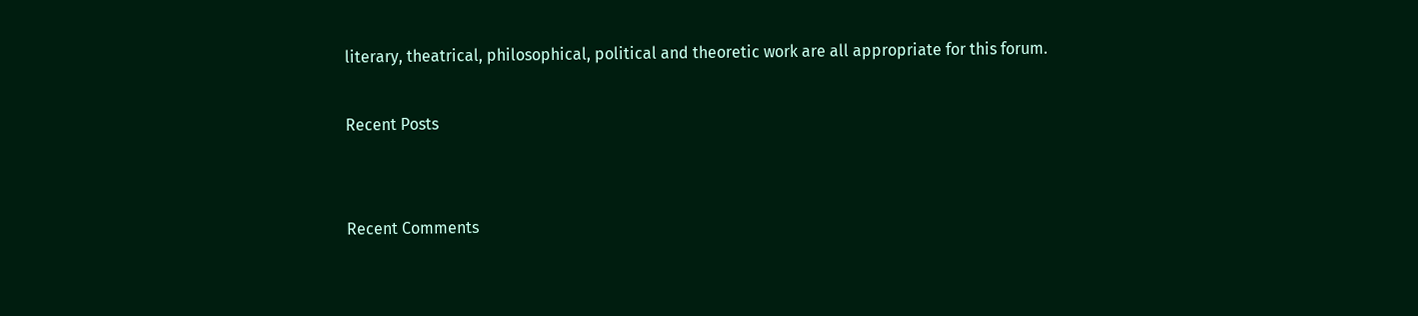literary, theatrical, philosophical, political and theoretic work are all appropriate for this forum.

Recent Posts


Recent Comments